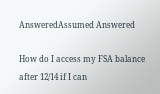AnsweredAssumed Answered

How do I access my FSA balance after 12/14 if I can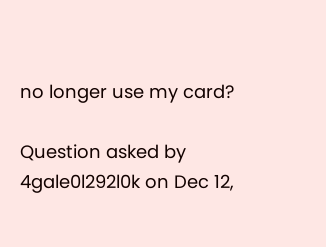no longer use my card?

Question asked by 4gale0l292l0k on Dec 12,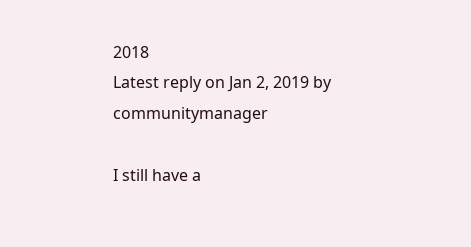2018
Latest reply on Jan 2, 2019 by communitymanager

I still have a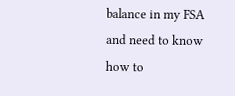balance in my FSA and need to know how to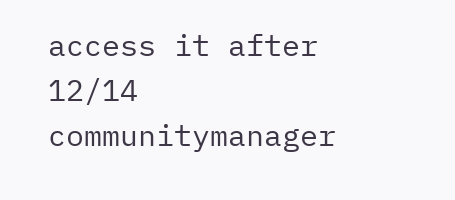access it after 12/14 communitymanager